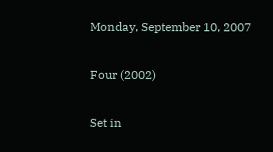Monday, September 10, 2007

Four (2002)

Set in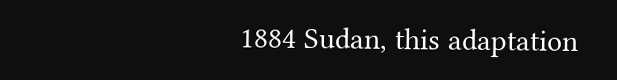1884 Sudan, this adaptation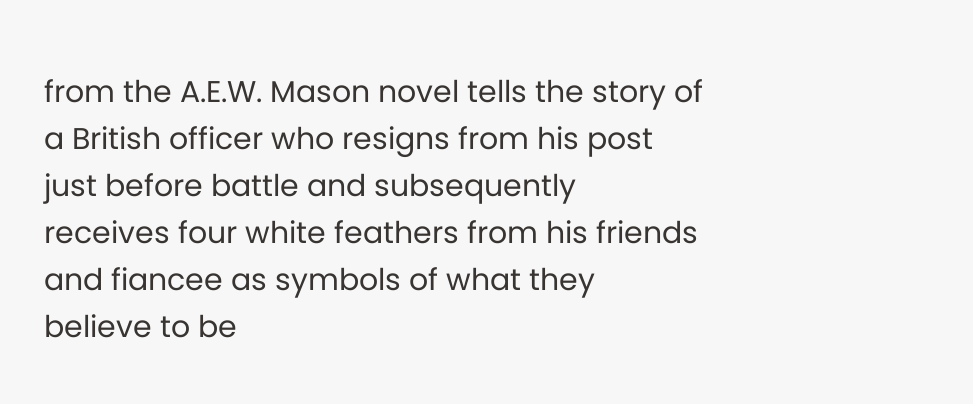from the A.E.W. Mason novel tells the story of a British officer who resigns from his post just before battle and subsequently receives four white feathers from his friends and fiancee as symbols of what they believe to be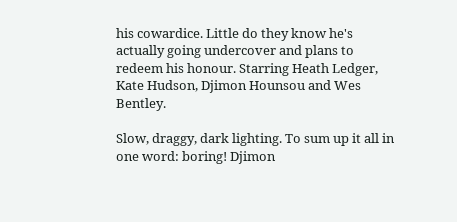his cowardice. Little do they know he's actually going undercover and plans to redeem his honour. Starring Heath Ledger, Kate Hudson, Djimon Hounsou and Wes Bentley.

Slow, draggy, dark lighting. To sum up it all in one word: boring! Djimon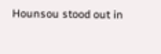Hounsou stood out in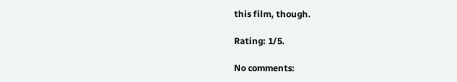this film, though.

Rating: 1/5.

No comments: